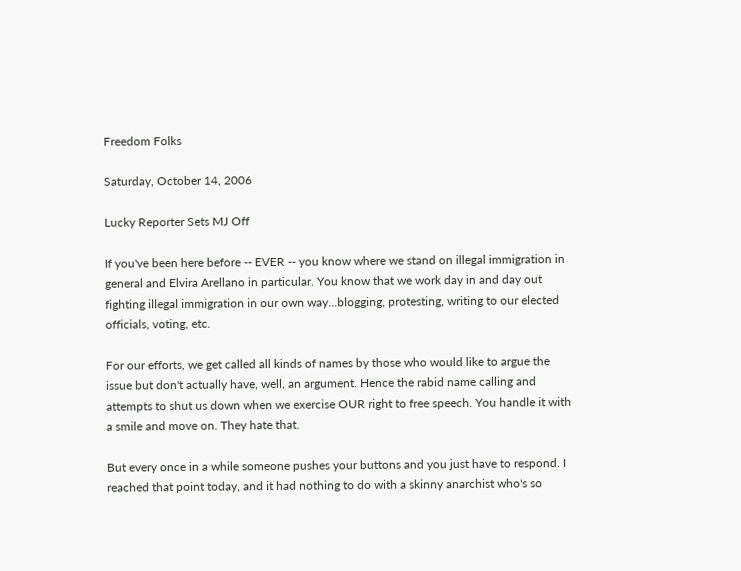Freedom Folks

Saturday, October 14, 2006

Lucky Reporter Sets MJ Off

If you've been here before -- EVER -- you know where we stand on illegal immigration in general and Elvira Arellano in particular. You know that we work day in and day out fighting illegal immigration in our own way...blogging, protesting, writing to our elected officials, voting, etc.

For our efforts, we get called all kinds of names by those who would like to argue the issue but don't actually have, well, an argument. Hence the rabid name calling and attempts to shut us down when we exercise OUR right to free speech. You handle it with a smile and move on. They hate that.

But every once in a while someone pushes your buttons and you just have to respond. I reached that point today, and it had nothing to do with a skinny anarchist who's so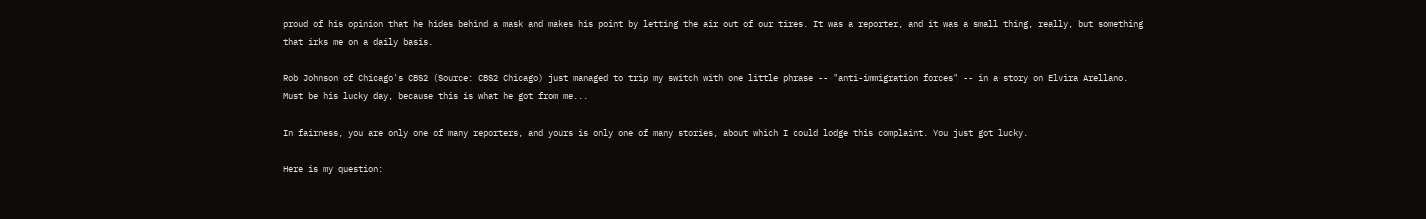proud of his opinion that he hides behind a mask and makes his point by letting the air out of our tires. It was a reporter, and it was a small thing, really, but something that irks me on a daily basis.

Rob Johnson of Chicago's CBS2 (Source: CBS2 Chicago) just managed to trip my switch with one little phrase -- "anti-immigration forces" -- in a story on Elvira Arellano. Must be his lucky day, because this is what he got from me...

In fairness, you are only one of many reporters, and yours is only one of many stories, about which I could lodge this complaint. You just got lucky.

Here is my question: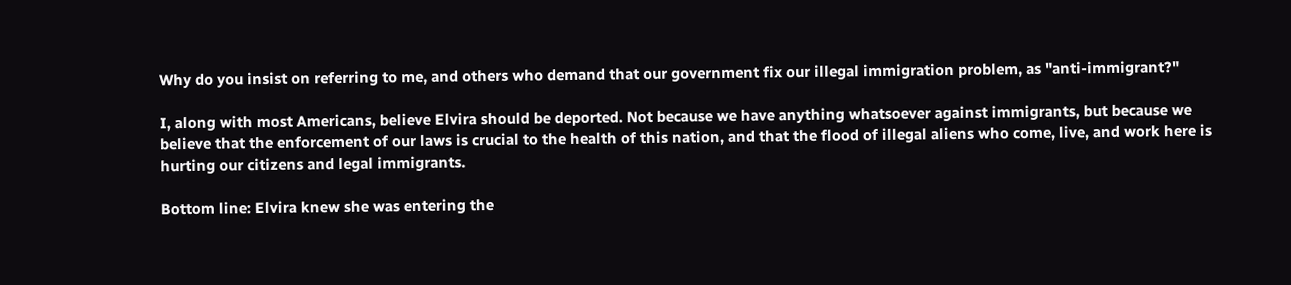Why do you insist on referring to me, and others who demand that our government fix our illegal immigration problem, as "anti-immigrant?"

I, along with most Americans, believe Elvira should be deported. Not because we have anything whatsoever against immigrants, but because we believe that the enforcement of our laws is crucial to the health of this nation, and that the flood of illegal aliens who come, live, and work here is hurting our citizens and legal immigrants.

Bottom line: Elvira knew she was entering the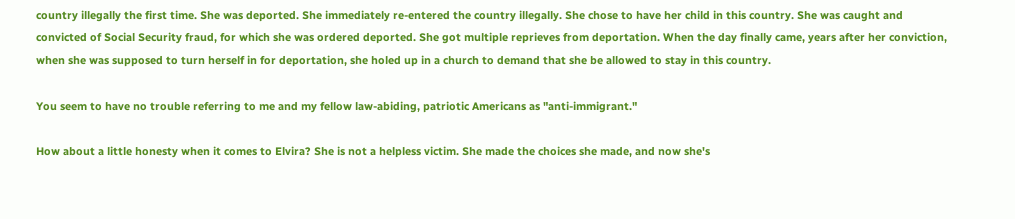country illegally the first time. She was deported. She immediately re-entered the country illegally. She chose to have her child in this country. She was caught and convicted of Social Security fraud, for which she was ordered deported. She got multiple reprieves from deportation. When the day finally came, years after her conviction, when she was supposed to turn herself in for deportation, she holed up in a church to demand that she be allowed to stay in this country.

You seem to have no trouble referring to me and my fellow law-abiding, patriotic Americans as "anti-immigrant."

How about a little honesty when it comes to Elvira? She is not a helpless victim. She made the choices she made, and now she's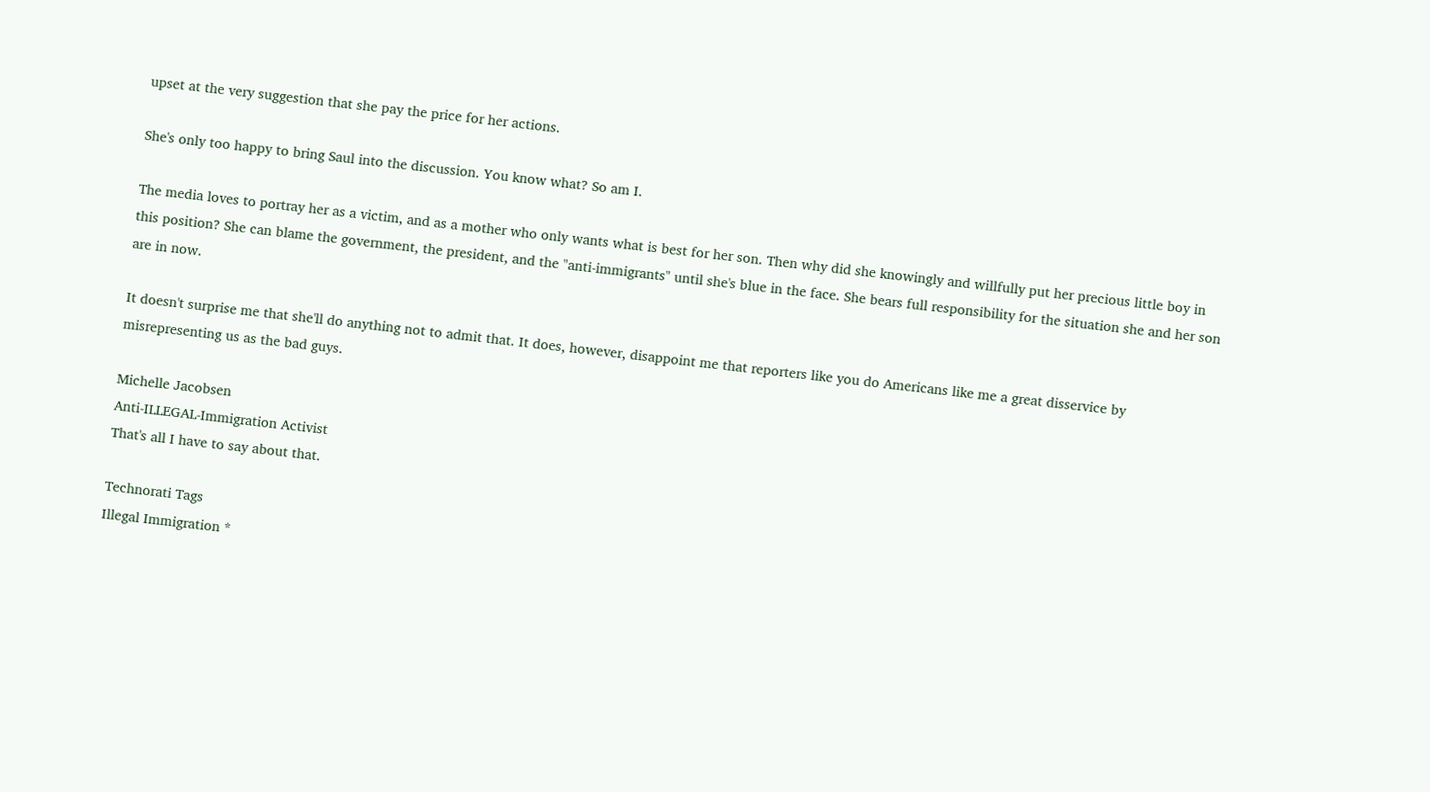upset at the very suggestion that she pay the price for her actions.

She's only too happy to bring Saul into the discussion. You know what? So am I.

The media loves to portray her as a victim, and as a mother who only wants what is best for her son. Then why did she knowingly and willfully put her precious little boy in this position? She can blame the government, the president, and the "anti-immigrants" until she's blue in the face. She bears full responsibility for the situation she and her son are in now.

It doesn't surprise me that she'll do anything not to admit that. It does, however, disappoint me that reporters like you do Americans like me a great disservice by misrepresenting us as the bad guys.

Michelle Jacobsen
Anti-ILLEGAL-Immigration Activist
That's all I have to say about that.

Technorati Tags
Illegal Immigration *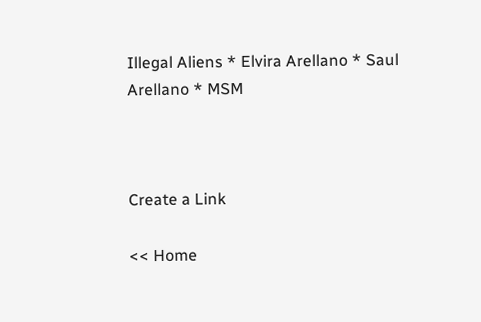Illegal Aliens * Elvira Arellano * Saul Arellano * MSM



Create a Link

<< Home